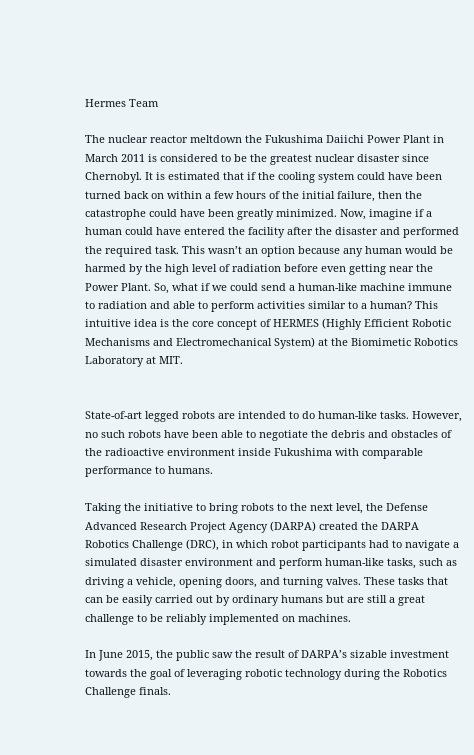Hermes Team

The nuclear reactor meltdown the Fukushima Daiichi Power Plant in March 2011 is considered to be the greatest nuclear disaster since Chernobyl. It is estimated that if the cooling system could have been turned back on within a few hours of the initial failure, then the catastrophe could have been greatly minimized. Now, imagine if a human could have entered the facility after the disaster and performed the required task. This wasn’t an option because any human would be harmed by the high level of radiation before even getting near the Power Plant. So, what if we could send a human-like machine immune to radiation and able to perform activities similar to a human? This intuitive idea is the core concept of HERMES (Highly Efficient Robotic Mechanisms and Electromechanical System) at the Biomimetic Robotics Laboratory at MIT.


State-of-art legged robots are intended to do human-like tasks. However, no such robots have been able to negotiate the debris and obstacles of the radioactive environment inside Fukushima with comparable performance to humans.

Taking the initiative to bring robots to the next level, the Defense Advanced Research Project Agency (DARPA) created the DARPA Robotics Challenge (DRC), in which robot participants had to navigate a simulated disaster environment and perform human-like tasks, such as driving a vehicle, opening doors, and turning valves. These tasks that can be easily carried out by ordinary humans but are still a great challenge to be reliably implemented on machines.

In June 2015, the public saw the result of DARPA’s sizable investment towards the goal of leveraging robotic technology during the Robotics Challenge finals.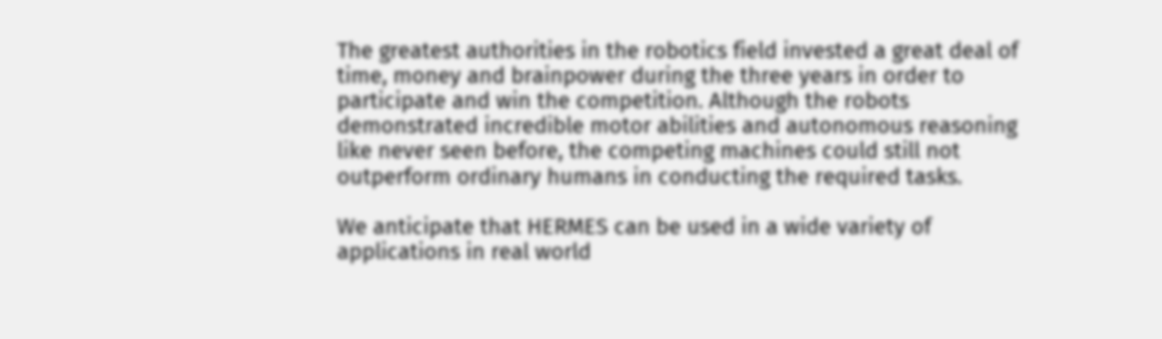The greatest authorities in the robotics field invested a great deal of time, money and brainpower during the three years in order to participate and win the competition. Although the robots demonstrated incredible motor abilities and autonomous reasoning like never seen before, the competing machines could still not outperform ordinary humans in conducting the required tasks.

We anticipate that HERMES can be used in a wide variety of applications in real world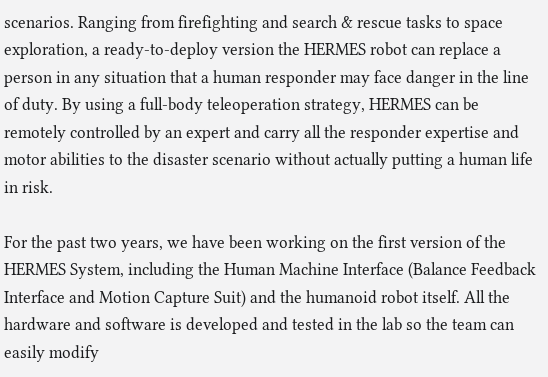scenarios. Ranging from firefighting and search & rescue tasks to space exploration, a ready-to-deploy version the HERMES robot can replace a person in any situation that a human responder may face danger in the line of duty. By using a full-body teleoperation strategy, HERMES can be remotely controlled by an expert and carry all the responder expertise and motor abilities to the disaster scenario without actually putting a human life in risk.

For the past two years, we have been working on the first version of the HERMES System, including the Human Machine Interface (Balance Feedback Interface and Motion Capture Suit) and the humanoid robot itself. All the hardware and software is developed and tested in the lab so the team can easily modify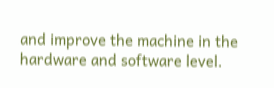and improve the machine in the hardware and software level.